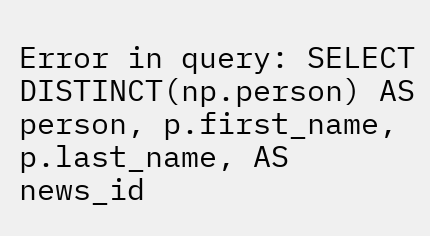Error in query: SELECT DISTINCT(np.person) AS person, p.first_name, p.last_name, AS news_id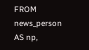FROM news_person AS np,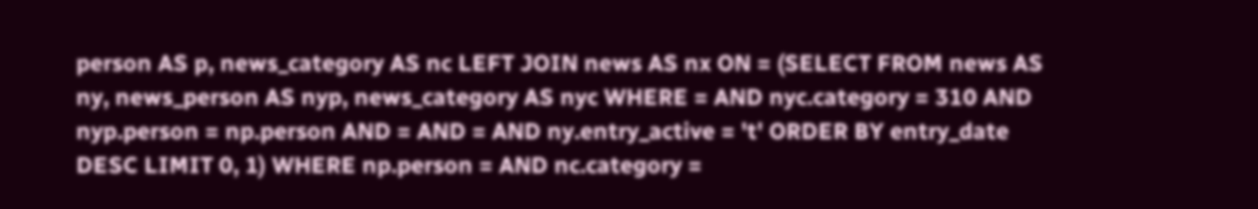person AS p, news_category AS nc LEFT JOIN news AS nx ON = (SELECT FROM news AS ny, news_person AS nyp, news_category AS nyc WHERE = AND nyc.category = 310 AND nyp.person = np.person AND = AND = AND ny.entry_active = 't' ORDER BY entry_date DESC LIMIT 0, 1) WHERE np.person = AND nc.category =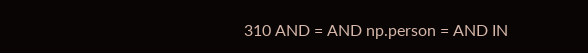310 AND = AND np.person = AND IN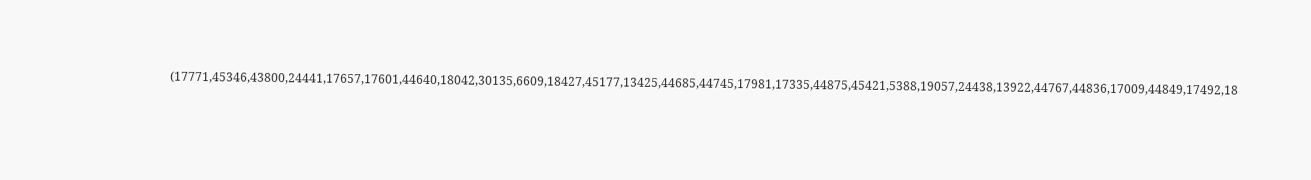(17771,45346,43800,24441,17657,17601,44640,18042,30135,6609,18427,45177,13425,44685,44745,17981,17335,44875,45421,5388,19057,24438,13922,44767,44836,17009,44849,17492,18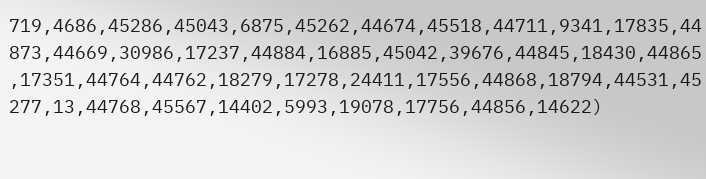719,4686,45286,45043,6875,45262,44674,45518,44711,9341,17835,44873,44669,30986,17237,44884,16885,45042,39676,44845,18430,44865,17351,44764,44762,18279,17278,24411,17556,44868,18794,44531,45277,13,44768,45567,14402,5993,19078,17756,44856,14622)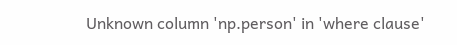Unknown column 'np.person' in 'where clause'